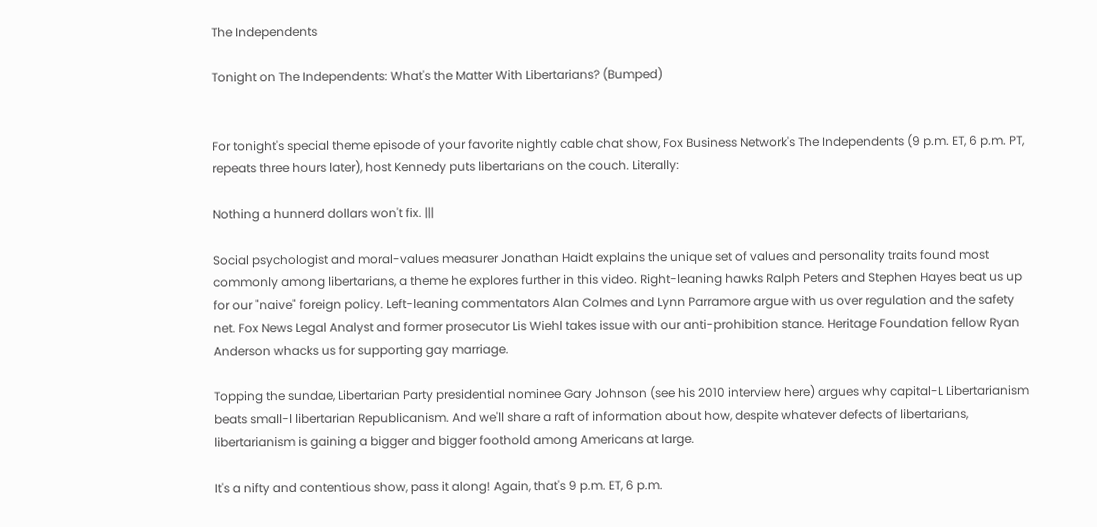The Independents

Tonight on The Independents: What's the Matter With Libertarians? (Bumped)


For tonight's special theme episode of your favorite nightly cable chat show, Fox Business Network's The Independents (9 p.m. ET, 6 p.m. PT, repeats three hours later), host Kennedy puts libertarians on the couch. Literally:

Nothing a hunnerd dollars won't fix. |||

Social psychologist and moral-values measurer Jonathan Haidt explains the unique set of values and personality traits found most commonly among libertarians, a theme he explores further in this video. Right-leaning hawks Ralph Peters and Stephen Hayes beat us up for our "naive" foreign policy. Left-leaning commentators Alan Colmes and Lynn Parramore argue with us over regulation and the safety net. Fox News Legal Analyst and former prosecutor Lis Wiehl takes issue with our anti-prohibition stance. Heritage Foundation fellow Ryan Anderson whacks us for supporting gay marriage.

Topping the sundae, Libertarian Party presidential nominee Gary Johnson (see his 2010 interview here) argues why capital-L Libertarianism beats small-l libertarian Republicanism. And we'll share a raft of information about how, despite whatever defects of libertarians, libertarianism is gaining a bigger and bigger foothold among Americans at large.

It's a nifty and contentious show, pass it along! Again, that's 9 p.m. ET, 6 p.m.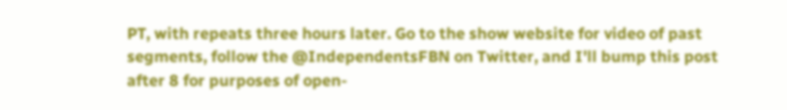PT, with repeats three hours later. Go to the show website for video of past segments, follow the @IndependentsFBN on Twitter, and I'll bump this post after 8 for purposes of open-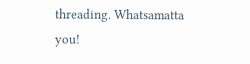threading. Whatsamatta you!